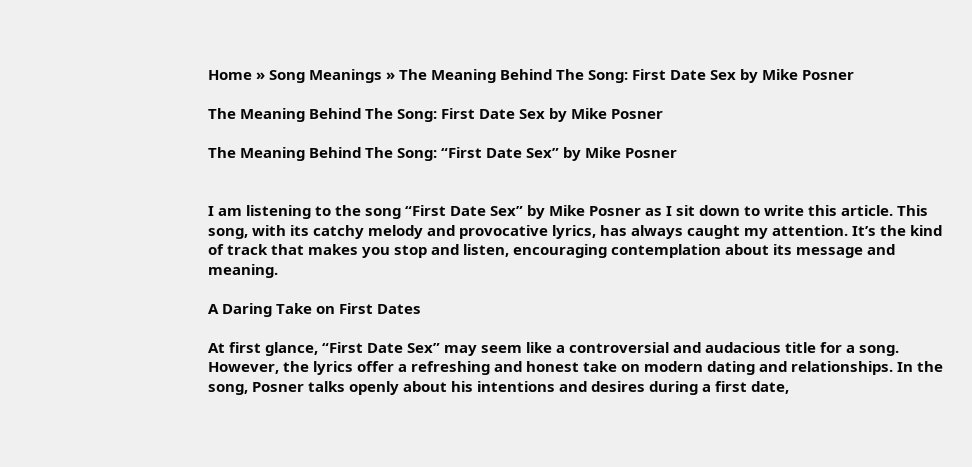Home » Song Meanings » The Meaning Behind The Song: First Date Sex by Mike Posner

The Meaning Behind The Song: First Date Sex by Mike Posner

The Meaning Behind The Song: “First Date Sex” by Mike Posner


I am listening to the song “First Date Sex” by Mike Posner as I sit down to write this article. This song, with its catchy melody and provocative lyrics, has always caught my attention. It’s the kind of track that makes you stop and listen, encouraging contemplation about its message and meaning.

A Daring Take on First Dates

At first glance, “First Date Sex” may seem like a controversial and audacious title for a song. However, the lyrics offer a refreshing and honest take on modern dating and relationships. In the song, Posner talks openly about his intentions and desires during a first date,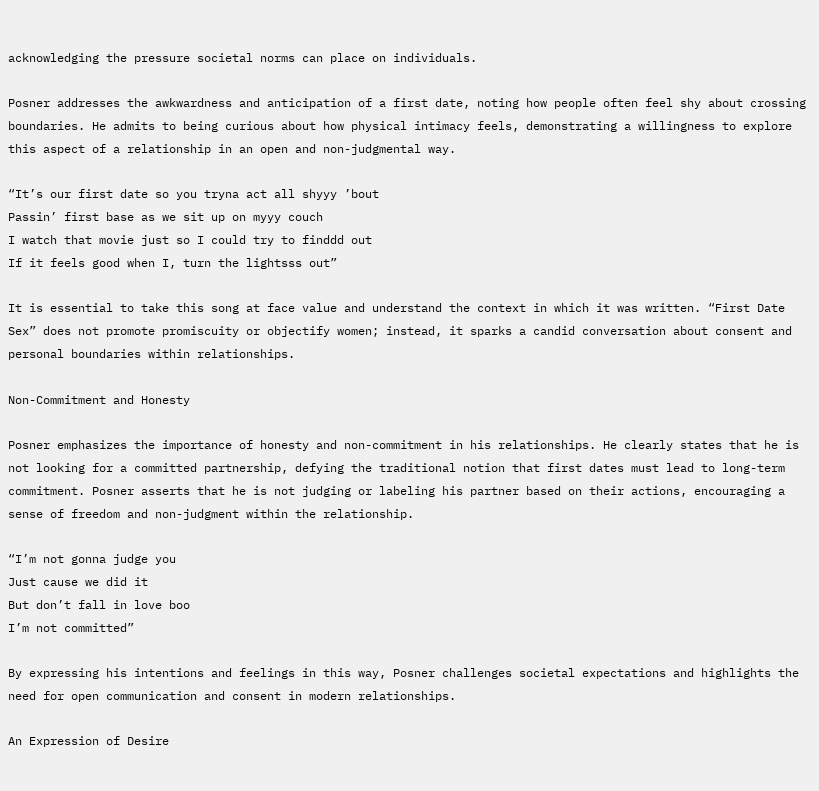acknowledging the pressure societal norms can place on individuals.

Posner addresses the awkwardness and anticipation of a first date, noting how people often feel shy about crossing boundaries. He admits to being curious about how physical intimacy feels, demonstrating a willingness to explore this aspect of a relationship in an open and non-judgmental way.

“It’s our first date so you tryna act all shyyy ’bout
Passin’ first base as we sit up on myyy couch
I watch that movie just so I could try to finddd out
If it feels good when I, turn the lightsss out”

It is essential to take this song at face value and understand the context in which it was written. “First Date Sex” does not promote promiscuity or objectify women; instead, it sparks a candid conversation about consent and personal boundaries within relationships.

Non-Commitment and Honesty

Posner emphasizes the importance of honesty and non-commitment in his relationships. He clearly states that he is not looking for a committed partnership, defying the traditional notion that first dates must lead to long-term commitment. Posner asserts that he is not judging or labeling his partner based on their actions, encouraging a sense of freedom and non-judgment within the relationship.

“I’m not gonna judge you
Just cause we did it
But don’t fall in love boo
I’m not committed”

By expressing his intentions and feelings in this way, Posner challenges societal expectations and highlights the need for open communication and consent in modern relationships.

An Expression of Desire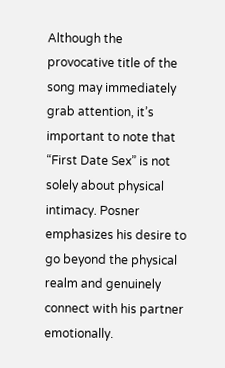Although the provocative title of the song may immediately grab attention, it’s important to note that “First Date Sex” is not solely about physical intimacy. Posner emphasizes his desire to go beyond the physical realm and genuinely connect with his partner emotionally.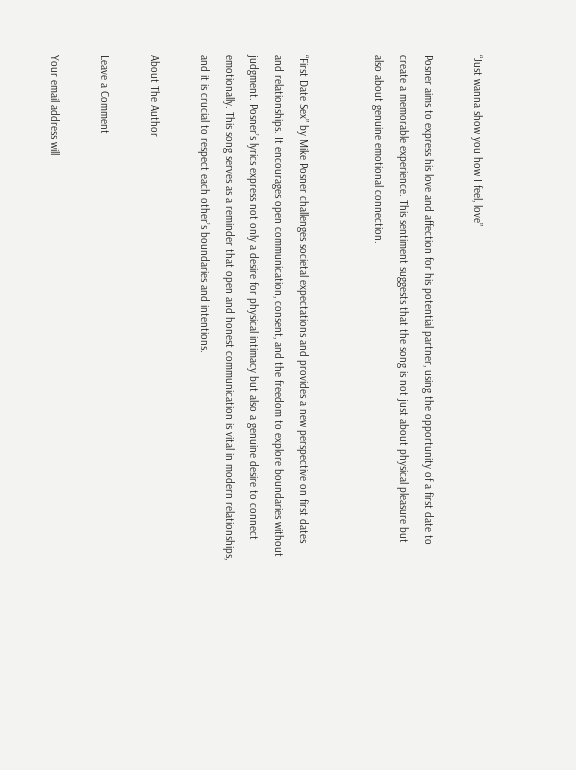“Just wanna show you how I feel, love”

Posner aims to express his love and affection for his potential partner, using the opportunity of a first date to create a memorable experience. This sentiment suggests that the song is not just about physical pleasure but also about genuine emotional connection.


“First Date Sex” by Mike Posner challenges societal expectations and provides a new perspective on first dates and relationships. It encourages open communication, consent, and the freedom to explore boundaries without judgment. Posner’s lyrics express not only a desire for physical intimacy but also a genuine desire to connect emotionally. This song serves as a reminder that open and honest communication is vital in modern relationships, and it is crucial to respect each other’s boundaries and intentions.

About The Author

Leave a Comment

Your email address will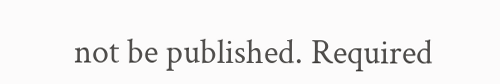not be published. Required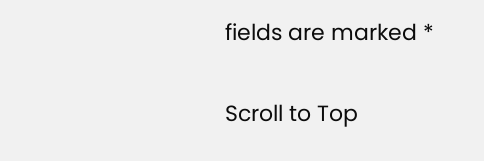fields are marked *

Scroll to Top